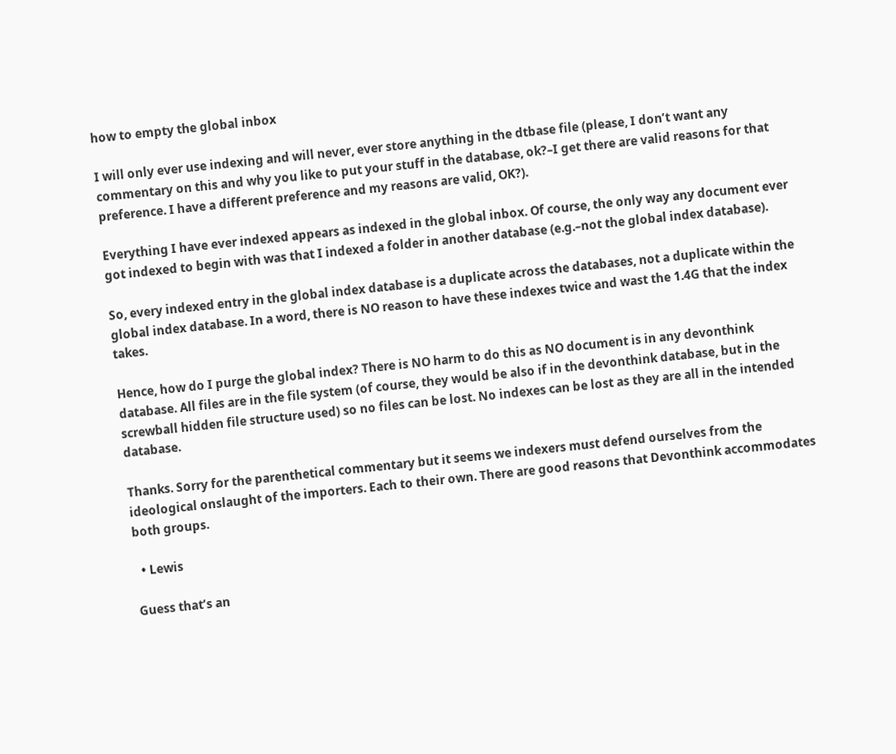how to empty the global inbox

I will only ever use indexing and will never, ever store anything in the dtbase file (please, I don’t want any commentary on this and why you like to put your stuff in the database, ok?–I get there are valid reasons for that preference. I have a different preference and my reasons are valid, OK?).

Everything I have ever indexed appears as indexed in the global inbox. Of course, the only way any document ever got indexed to begin with was that I indexed a folder in another database (e.g.–not the global index database).

So, every indexed entry in the global index database is a duplicate across the databases, not a duplicate within the global index database. In a word, there is NO reason to have these indexes twice and wast the 1.4G that the index takes.

Hence, how do I purge the global index? There is NO harm to do this as NO document is in any devonthink database. All files are in the file system (of course, they would be also if in the devonthink database, but in the screwball hidden file structure used) so no files can be lost. No indexes can be lost as they are all in the intended database.

Thanks. Sorry for the parenthetical commentary but it seems we indexers must defend ourselves from the ideological onslaught of the importers. Each to their own. There are good reasons that Devonthink accommodates both groups.

  • Lewis

Guess that’s an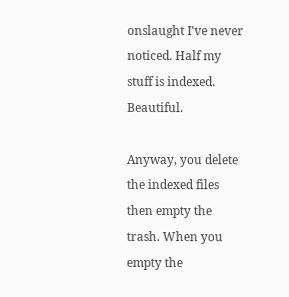onslaught I’ve never noticed. Half my stuff is indexed. Beautiful.

Anyway, you delete the indexed files then empty the trash. When you empty the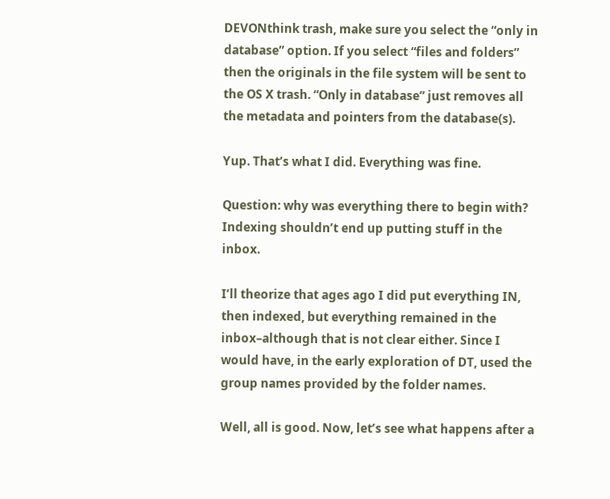DEVONthink trash, make sure you select the “only in database” option. If you select “files and folders” then the originals in the file system will be sent to the OS X trash. “Only in database” just removes all the metadata and pointers from the database(s).

Yup. That’s what I did. Everything was fine.

Question: why was everything there to begin with? Indexing shouldn’t end up putting stuff in the inbox.

I’ll theorize that ages ago I did put everything IN, then indexed, but everything remained in the inbox–although that is not clear either. Since I would have, in the early exploration of DT, used the group names provided by the folder names.

Well, all is good. Now, let’s see what happens after a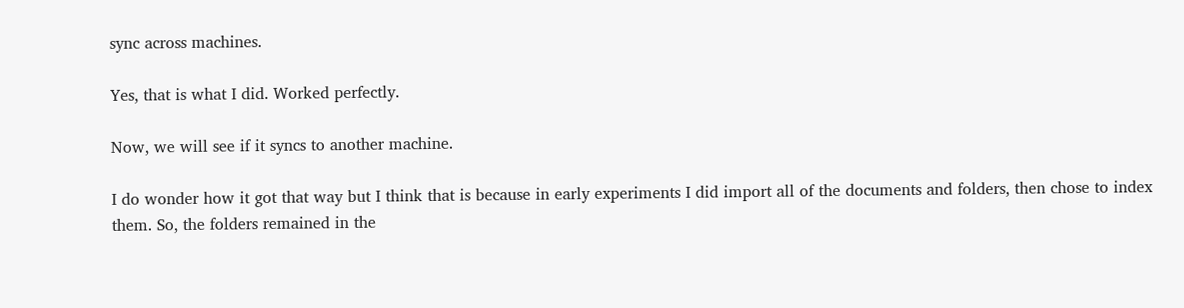sync across machines.

Yes, that is what I did. Worked perfectly.

Now, we will see if it syncs to another machine.

I do wonder how it got that way but I think that is because in early experiments I did import all of the documents and folders, then chose to index them. So, the folders remained in the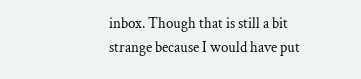inbox. Though that is still a bit strange because I would have put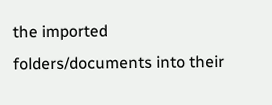the imported folders/documents into their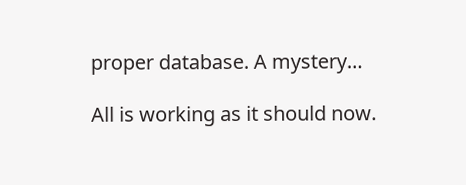proper database. A mystery…

All is working as it should now.